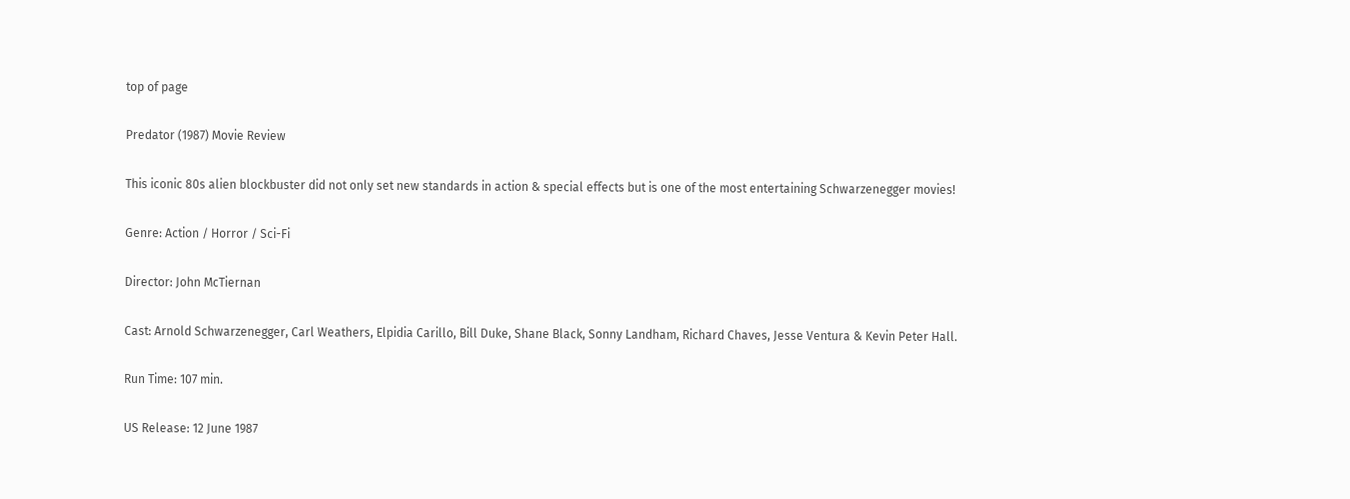top of page

Predator (1987) Movie Review

This iconic 80s alien blockbuster did not only set new standards in action & special effects but is one of the most entertaining Schwarzenegger movies!

Genre: Action / Horror / Sci-Fi

Director: John McTiernan

Cast: Arnold Schwarzenegger, Carl Weathers, Elpidia Carillo, Bill Duke, Shane Black, Sonny Landham, Richard Chaves, Jesse Ventura & Kevin Peter Hall.

Run Time: 107 min.

US Release: 12 June 1987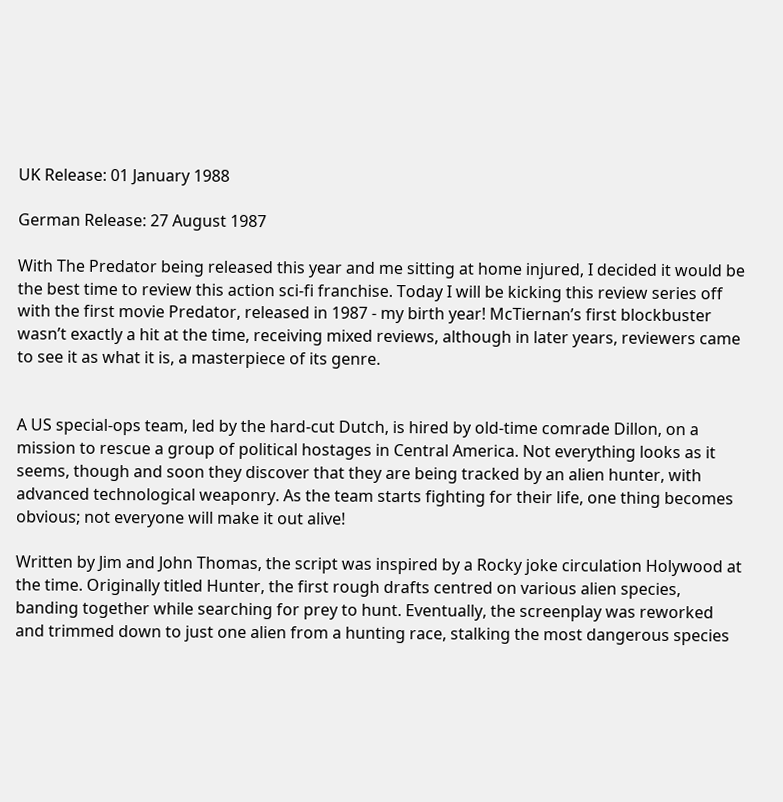UK Release: 01 January 1988

German Release: 27 August 1987

With The Predator being released this year and me sitting at home injured, I decided it would be the best time to review this action sci-fi franchise. Today I will be kicking this review series off with the first movie Predator, released in 1987 - my birth year! McTiernan’s first blockbuster wasn’t exactly a hit at the time, receiving mixed reviews, although in later years, reviewers came to see it as what it is, a masterpiece of its genre.


A US special-ops team, led by the hard-cut Dutch, is hired by old-time comrade Dillon, on a mission to rescue a group of political hostages in Central America. Not everything looks as it seems, though and soon they discover that they are being tracked by an alien hunter, with advanced technological weaponry. As the team starts fighting for their life, one thing becomes obvious; not everyone will make it out alive!

Written by Jim and John Thomas, the script was inspired by a Rocky joke circulation Holywood at the time. Originally titled Hunter, the first rough drafts centred on various alien species, banding together while searching for prey to hunt. Eventually, the screenplay was reworked and trimmed down to just one alien from a hunting race, stalking the most dangerous species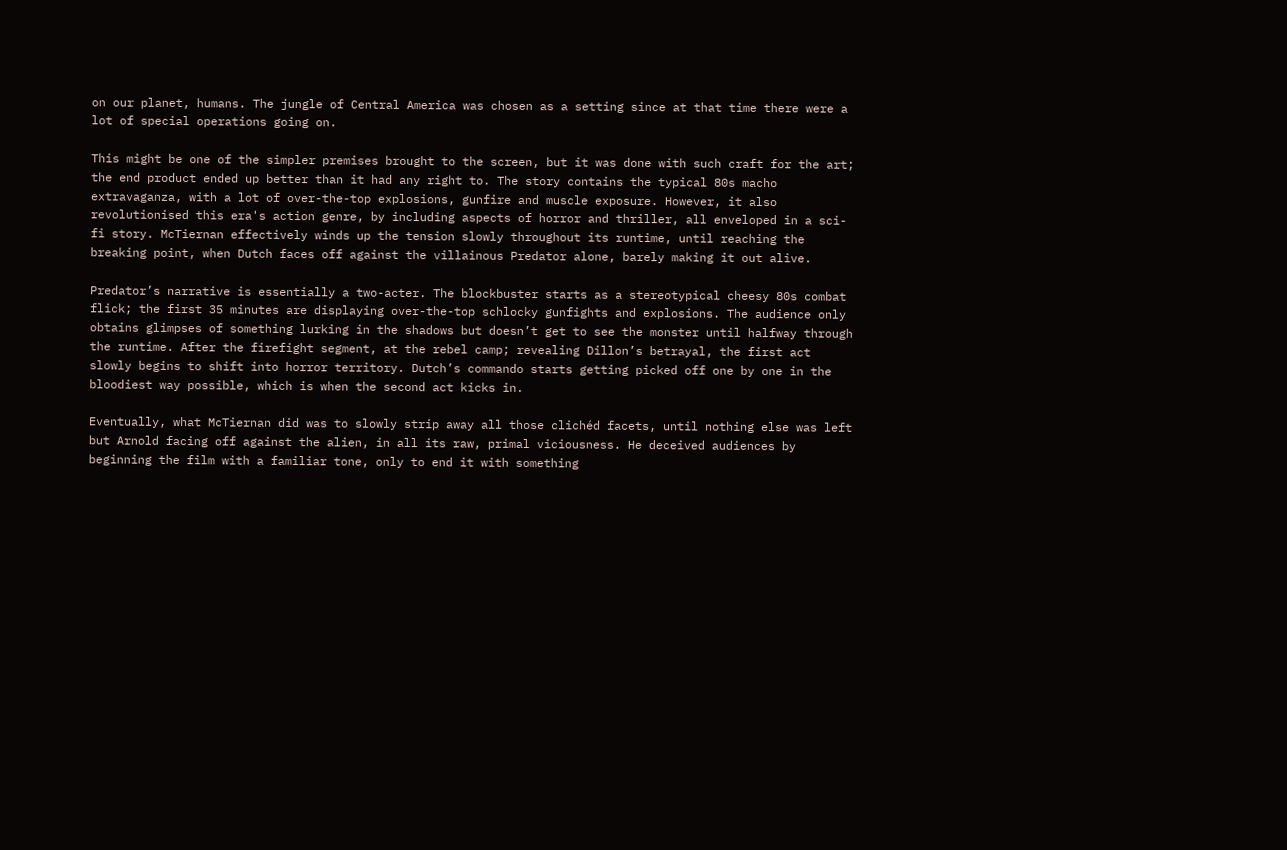on our planet, humans. The jungle of Central America was chosen as a setting since at that time there were a lot of special operations going on.

This might be one of the simpler premises brought to the screen, but it was done with such craft for the art; the end product ended up better than it had any right to. The story contains the typical 80s macho extravaganza, with a lot of over-the-top explosions, gunfire and muscle exposure. However, it also revolutionised this era's action genre, by including aspects of horror and thriller, all enveloped in a sci-fi story. McTiernan effectively winds up the tension slowly throughout its runtime, until reaching the breaking point, when Dutch faces off against the villainous Predator alone, barely making it out alive.

Predator’s narrative is essentially a two-acter. The blockbuster starts as a stereotypical cheesy 80s combat flick; the first 35 minutes are displaying over-the-top schlocky gunfights and explosions. The audience only obtains glimpses of something lurking in the shadows but doesn’t get to see the monster until halfway through the runtime. After the firefight segment, at the rebel camp; revealing Dillon’s betrayal, the first act slowly begins to shift into horror territory. Dutch’s commando starts getting picked off one by one in the bloodiest way possible, which is when the second act kicks in.

Eventually, what McTiernan did was to slowly strip away all those clichéd facets, until nothing else was left but Arnold facing off against the alien, in all its raw, primal viciousness. He deceived audiences by beginning the film with a familiar tone, only to end it with something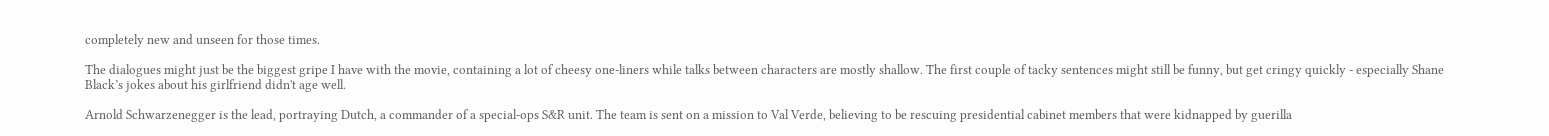completely new and unseen for those times.

The dialogues might just be the biggest gripe I have with the movie, containing a lot of cheesy one-liners while talks between characters are mostly shallow. The first couple of tacky sentences might still be funny, but get cringy quickly - especially Shane Black’s jokes about his girlfriend didn't age well.

Arnold Schwarzenegger is the lead, portraying Dutch, a commander of a special-ops S&R unit. The team is sent on a mission to Val Verde, believing to be rescuing presidential cabinet members that were kidnapped by guerilla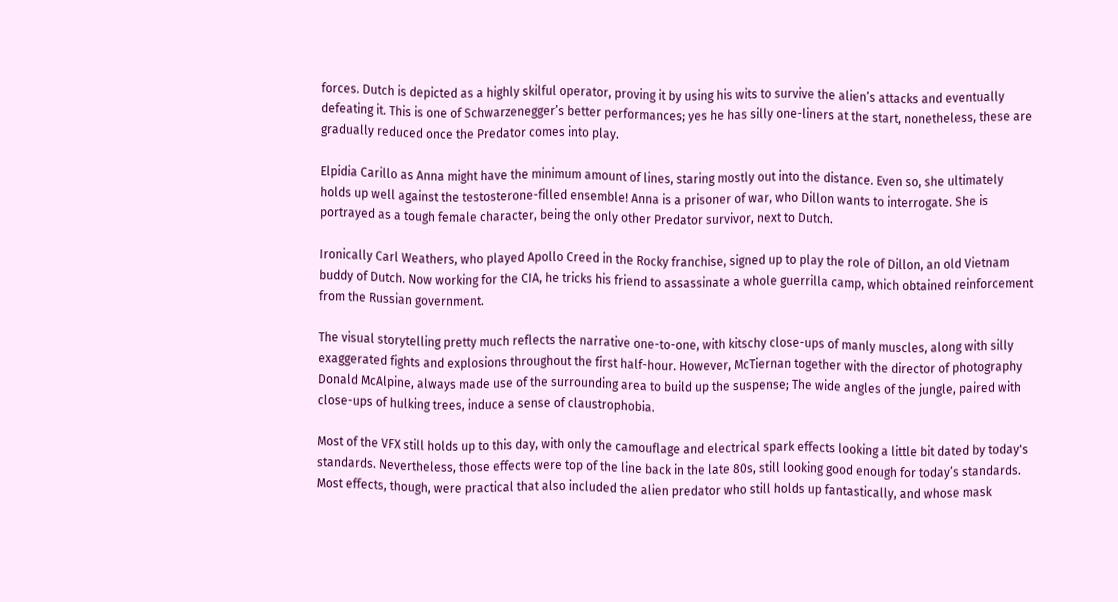forces. Dutch is depicted as a highly skilful operator, proving it by using his wits to survive the alien’s attacks and eventually defeating it. This is one of Schwarzenegger’s better performances; yes he has silly one-liners at the start, nonetheless, these are gradually reduced once the Predator comes into play.

Elpidia Carillo as Anna might have the minimum amount of lines, staring mostly out into the distance. Even so, she ultimately holds up well against the testosterone-filled ensemble! Anna is a prisoner of war, who Dillon wants to interrogate. She is portrayed as a tough female character, being the only other Predator survivor, next to Dutch.

Ironically Carl Weathers, who played Apollo Creed in the Rocky franchise, signed up to play the role of Dillon, an old Vietnam buddy of Dutch. Now working for the CIA, he tricks his friend to assassinate a whole guerrilla camp, which obtained reinforcement from the Russian government.

The visual storytelling pretty much reflects the narrative one-to-one, with kitschy close-ups of manly muscles, along with silly exaggerated fights and explosions throughout the first half-hour. However, McTiernan together with the director of photography Donald McAlpine, always made use of the surrounding area to build up the suspense; The wide angles of the jungle, paired with close-ups of hulking trees, induce a sense of claustrophobia.

Most of the VFX still holds up to this day, with only the camouflage and electrical spark effects looking a little bit dated by today's standards. Nevertheless, those effects were top of the line back in the late 80s, still looking good enough for today’s standards. Most effects, though, were practical that also included the alien predator who still holds up fantastically, and whose mask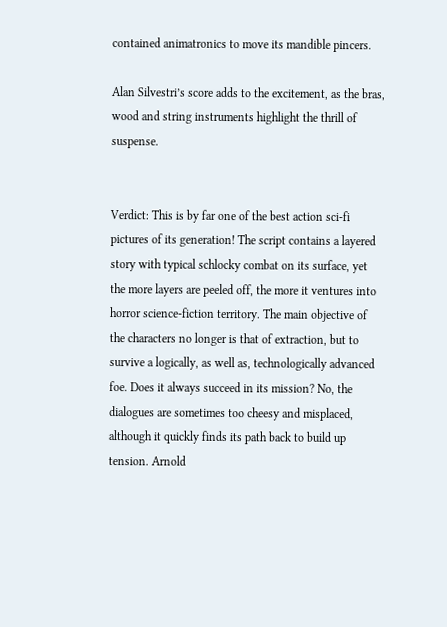contained animatronics to move its mandible pincers.

Alan Silvestri’s score adds to the excitement, as the bras, wood and string instruments highlight the thrill of suspense.


Verdict: This is by far one of the best action sci-fi pictures of its generation! The script contains a layered story with typical schlocky combat on its surface, yet the more layers are peeled off, the more it ventures into horror science-fiction territory. The main objective of the characters no longer is that of extraction, but to survive a logically, as well as, technologically advanced foe. Does it always succeed in its mission? No, the dialogues are sometimes too cheesy and misplaced, although it quickly finds its path back to build up tension. Arnold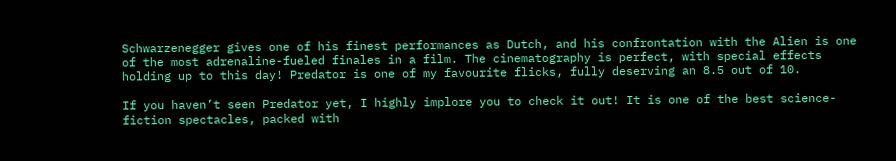Schwarzenegger gives one of his finest performances as Dutch, and his confrontation with the Alien is one of the most adrenaline-fueled finales in a film. The cinematography is perfect, with special effects holding up to this day! Predator is one of my favourite flicks, fully deserving an 8.5 out of 10.

If you haven’t seen Predator yet, I highly implore you to check it out! It is one of the best science-fiction spectacles, packed with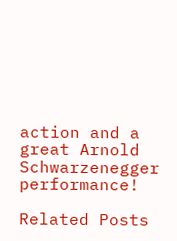action and a great Arnold Schwarzenegger performance!

Related Posts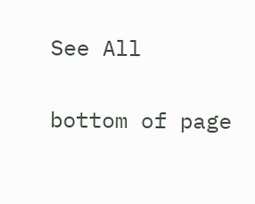See All


bottom of page